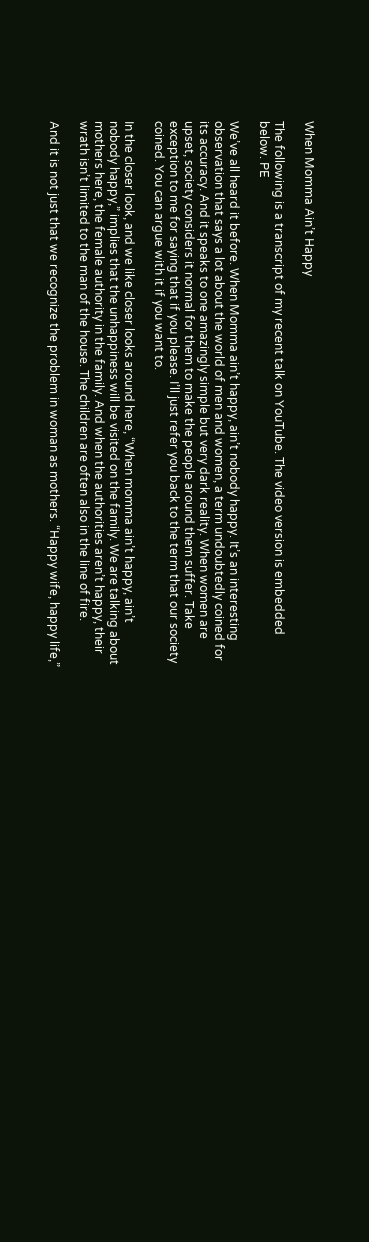When Momma Ain’t Happy

The following is a transcript of my recent talk on YouTube. The video version is embedded below. PE

We’ve all heard it before. When Momma ain’t happy, ain’t nobody happy. It’s an interesting observation that says a lot about the world of men and women, a term undoubtedly coined for its accuracy. And it speaks to one amazingly simple but very dark reality. When women are upset, society considers it normal for them to make the people around them suffer. Take exception to me for saying that if you please. I’ll just refer you back to the term that our society coined. You can argue with it if you want to.

In the closer look, and we like closer looks around here, “When momma ain’t happy, ain’t nobody happy,” implies that the unhappiness will be visited on the family. We are talking about mothers here, the female authority in the family. And when the authorities aren’t happy, their wrath isn’t limited to the man of the house. The children are often also in the line of fire.

And it is not just that we recognize the problem in woman as mothers. “Happy wife, happy life,”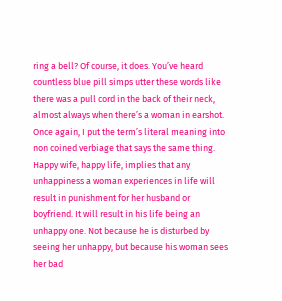ring a bell? Of course, it does. You’ve heard countless blue pill simps utter these words like there was a pull cord in the back of their neck, almost always when there’s a woman in earshot. Once again, I put the term’s literal meaning into non coined verbiage that says the same thing. Happy wife, happy life, implies that any unhappiness a woman experiences in life will result in punishment for her husband or boyfriend. It will result in his life being an unhappy one. Not because he is disturbed by seeing her unhappy, but because his woman sees her bad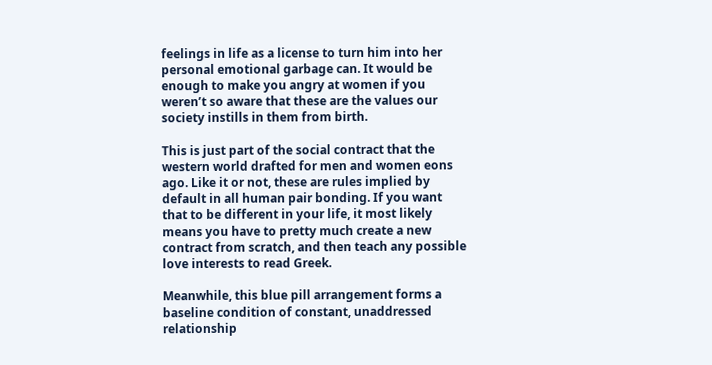feelings in life as a license to turn him into her personal emotional garbage can. It would be enough to make you angry at women if you weren’t so aware that these are the values our society instills in them from birth.

This is just part of the social contract that the western world drafted for men and women eons ago. Like it or not, these are rules implied by default in all human pair bonding. If you want that to be different in your life, it most likely means you have to pretty much create a new contract from scratch, and then teach any possible love interests to read Greek.

Meanwhile, this blue pill arrangement forms a baseline condition of constant, unaddressed relationship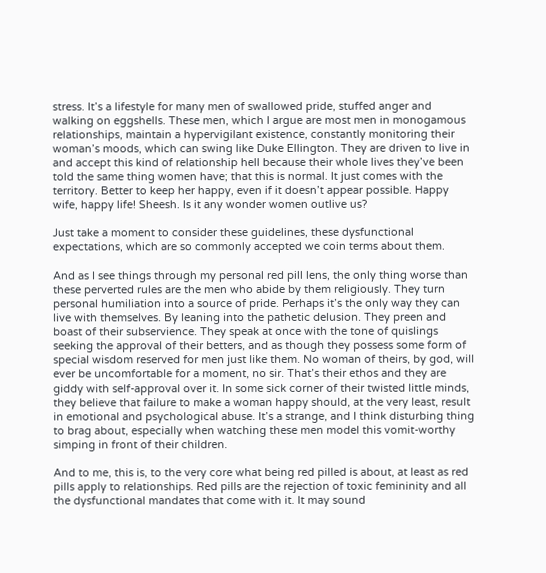stress. It’s a lifestyle for many men of swallowed pride, stuffed anger and walking on eggshells. These men, which I argue are most men in monogamous relationships, maintain a hypervigilant existence, constantly monitoring their woman’s moods, which can swing like Duke Ellington. They are driven to live in and accept this kind of relationship hell because their whole lives they’ve been told the same thing women have; that this is normal. It just comes with the territory. Better to keep her happy, even if it doesn’t appear possible. Happy wife, happy life! Sheesh. Is it any wonder women outlive us?

Just take a moment to consider these guidelines, these dysfunctional expectations, which are so commonly accepted we coin terms about them.

And as I see things through my personal red pill lens, the only thing worse than these perverted rules are the men who abide by them religiously. They turn personal humiliation into a source of pride. Perhaps it’s the only way they can live with themselves. By leaning into the pathetic delusion. They preen and boast of their subservience. They speak at once with the tone of quislings seeking the approval of their betters, and as though they possess some form of special wisdom reserved for men just like them. No woman of theirs, by god, will ever be uncomfortable for a moment, no sir. That’s their ethos and they are giddy with self-approval over it. In some sick corner of their twisted little minds, they believe that failure to make a woman happy should, at the very least, result in emotional and psychological abuse. It’s a strange, and I think disturbing thing to brag about, especially when watching these men model this vomit-worthy simping in front of their children.

And to me, this is, to the very core what being red pilled is about, at least as red pills apply to relationships. Red pills are the rejection of toxic femininity and all the dysfunctional mandates that come with it. It may sound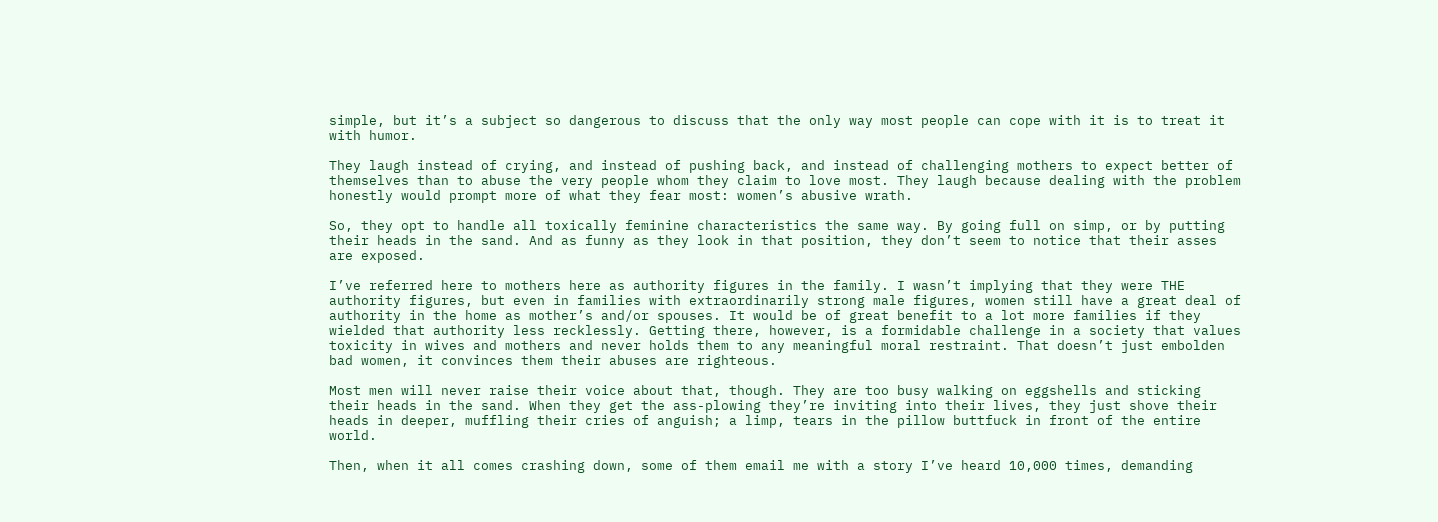simple, but it’s a subject so dangerous to discuss that the only way most people can cope with it is to treat it with humor.

They laugh instead of crying, and instead of pushing back, and instead of challenging mothers to expect better of themselves than to abuse the very people whom they claim to love most. They laugh because dealing with the problem honestly would prompt more of what they fear most: women’s abusive wrath.

So, they opt to handle all toxically feminine characteristics the same way. By going full on simp, or by putting their heads in the sand. And as funny as they look in that position, they don’t seem to notice that their asses are exposed.

I’ve referred here to mothers here as authority figures in the family. I wasn’t implying that they were THE authority figures, but even in families with extraordinarily strong male figures, women still have a great deal of authority in the home as mother’s and/or spouses. It would be of great benefit to a lot more families if they wielded that authority less recklessly. Getting there, however, is a formidable challenge in a society that values toxicity in wives and mothers and never holds them to any meaningful moral restraint. That doesn’t just embolden bad women, it convinces them their abuses are righteous.

Most men will never raise their voice about that, though. They are too busy walking on eggshells and sticking their heads in the sand. When they get the ass-plowing they’re inviting into their lives, they just shove their heads in deeper, muffling their cries of anguish; a limp, tears in the pillow buttfuck in front of the entire world.

Then, when it all comes crashing down, some of them email me with a story I’ve heard 10,000 times, demanding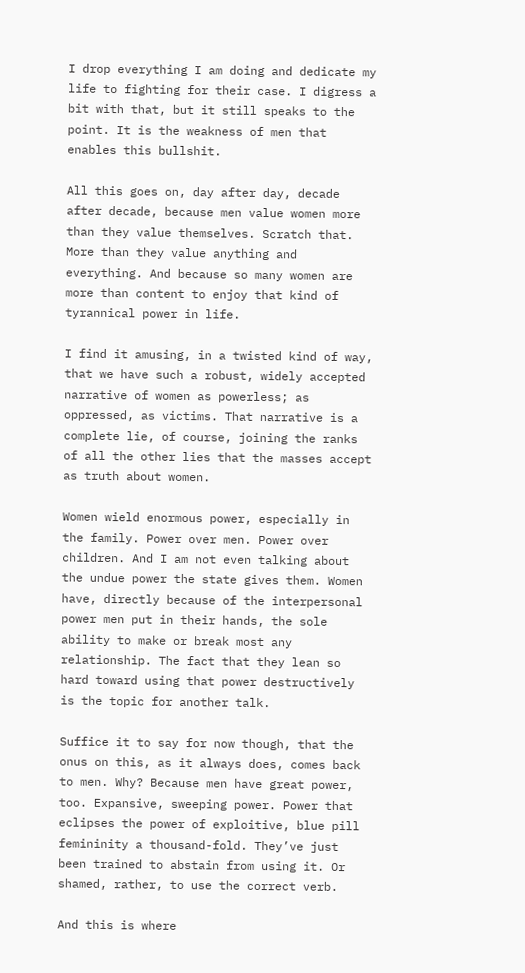I drop everything I am doing and dedicate my life to fighting for their case. I digress a bit with that, but it still speaks to the point. It is the weakness of men that enables this bullshit.

All this goes on, day after day, decade after decade, because men value women more than they value themselves. Scratch that. More than they value anything and everything. And because so many women are more than content to enjoy that kind of tyrannical power in life.

I find it amusing, in a twisted kind of way, that we have such a robust, widely accepted narrative of women as powerless; as oppressed, as victims. That narrative is a complete lie, of course, joining the ranks of all the other lies that the masses accept as truth about women.

Women wield enormous power, especially in the family. Power over men. Power over children. And I am not even talking about the undue power the state gives them. Women have, directly because of the interpersonal power men put in their hands, the sole ability to make or break most any relationship. The fact that they lean so hard toward using that power destructively is the topic for another talk.

Suffice it to say for now though, that the onus on this, as it always does, comes back to men. Why? Because men have great power, too. Expansive, sweeping power. Power that eclipses the power of exploitive, blue pill femininity a thousand-fold. They’ve just been trained to abstain from using it. Or shamed, rather, to use the correct verb.

And this is where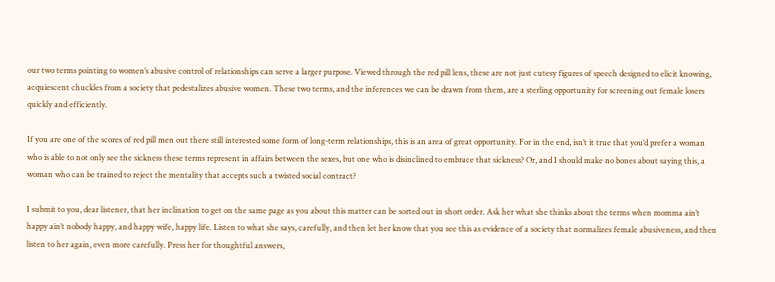our two terms pointing to women’s abusive control of relationships can serve a larger purpose. Viewed through the red pill lens, these are not just cutesy figures of speech designed to elicit knowing, acquiescent chuckles from a society that pedestalizes abusive women. These two terms, and the inferences we can be drawn from them, are a sterling opportunity for screening out female losers quickly and efficiently.

If you are one of the scores of red pill men out there still interested some form of long-term relationships, this is an area of great opportunity. For in the end, isn’t it true that you’d prefer a woman who is able to not only see the sickness these terms represent in affairs between the sexes, but one who is disinclined to embrace that sickness? Or, and I should make no bones about saying this, a woman who can be trained to reject the mentality that accepts such a twisted social contract?

I submit to you, dear listener, that her inclination to get on the same page as you about this matter can be sorted out in short order. Ask her what she thinks about the terms when momma ain’t happy ain’t nobody happy, and happy wife, happy life. Listen to what she says, carefully, and then let her know that you see this as evidence of a society that normalizes female abusiveness, and then listen to her again, even more carefully. Press her for thoughtful answers,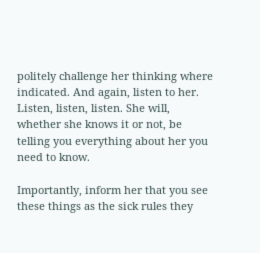politely challenge her thinking where indicated. And again, listen to her. Listen, listen, listen. She will, whether she knows it or not, be telling you everything about her you need to know.

Importantly, inform her that you see these things as the sick rules they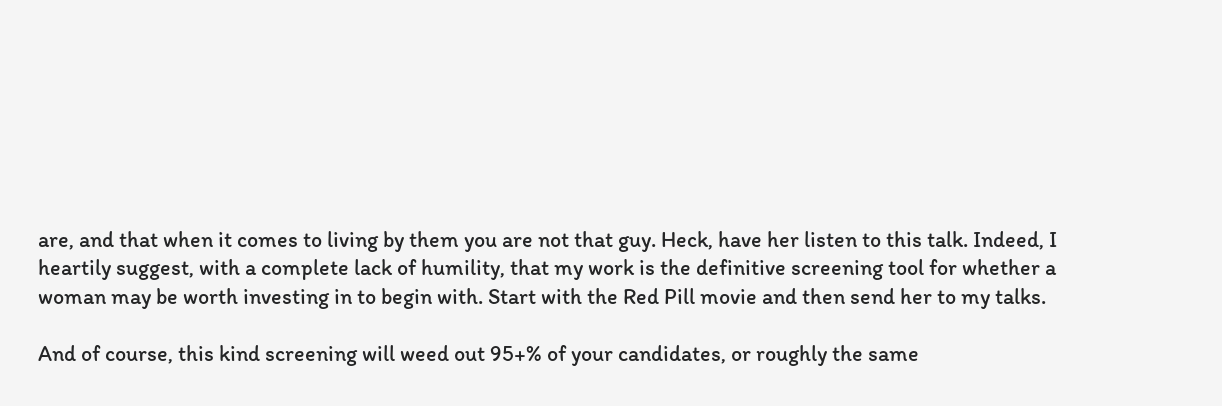are, and that when it comes to living by them you are not that guy. Heck, have her listen to this talk. Indeed, I heartily suggest, with a complete lack of humility, that my work is the definitive screening tool for whether a woman may be worth investing in to begin with. Start with the Red Pill movie and then send her to my talks.

And of course, this kind screening will weed out 95+% of your candidates, or roughly the same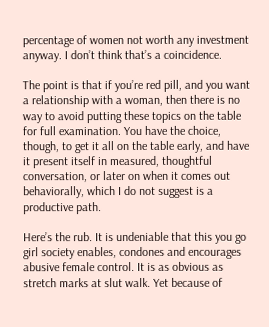percentage of women not worth any investment anyway. I don’t think that’s a coincidence.

The point is that if you’re red pill, and you want a relationship with a woman, then there is no way to avoid putting these topics on the table for full examination. You have the choice, though, to get it all on the table early, and have it present itself in measured, thoughtful conversation, or later on when it comes out behaviorally, which I do not suggest is a productive path.

Here’s the rub. It is undeniable that this you go girl society enables, condones and encourages abusive female control. It is as obvious as stretch marks at slut walk. Yet because of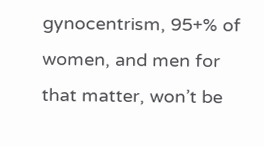gynocentrism, 95+% of women, and men for that matter, won’t be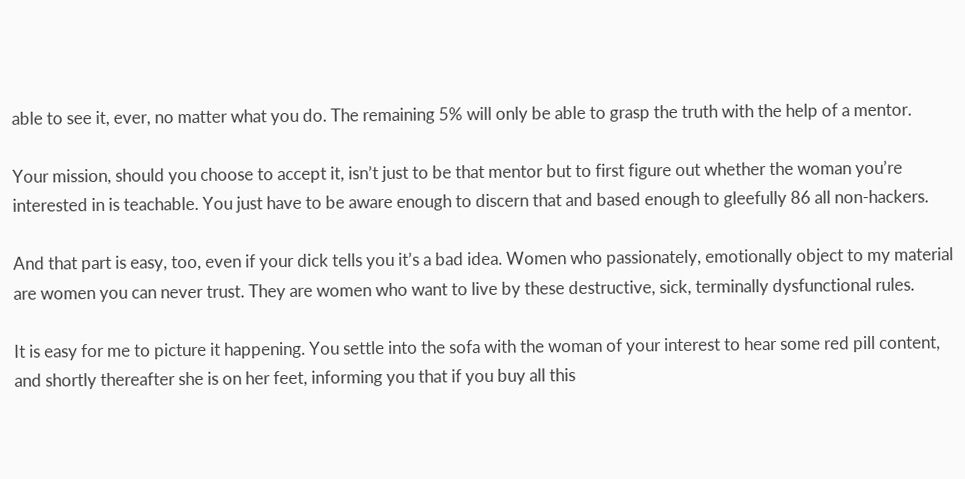able to see it, ever, no matter what you do. The remaining 5% will only be able to grasp the truth with the help of a mentor.

Your mission, should you choose to accept it, isn’t just to be that mentor but to first figure out whether the woman you’re interested in is teachable. You just have to be aware enough to discern that and based enough to gleefully 86 all non-hackers.

And that part is easy, too, even if your dick tells you it’s a bad idea. Women who passionately, emotionally object to my material are women you can never trust. They are women who want to live by these destructive, sick, terminally dysfunctional rules.

It is easy for me to picture it happening. You settle into the sofa with the woman of your interest to hear some red pill content, and shortly thereafter she is on her feet, informing you that if you buy all this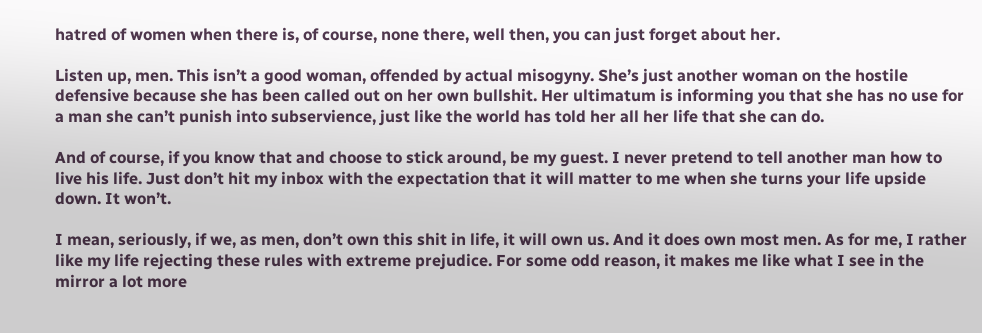hatred of women when there is, of course, none there, well then, you can just forget about her.

Listen up, men. This isn’t a good woman, offended by actual misogyny. She’s just another woman on the hostile defensive because she has been called out on her own bullshit. Her ultimatum is informing you that she has no use for a man she can’t punish into subservience, just like the world has told her all her life that she can do.

And of course, if you know that and choose to stick around, be my guest. I never pretend to tell another man how to live his life. Just don’t hit my inbox with the expectation that it will matter to me when she turns your life upside down. It won’t.

I mean, seriously, if we, as men, don’t own this shit in life, it will own us. And it does own most men. As for me, I rather like my life rejecting these rules with extreme prejudice. For some odd reason, it makes me like what I see in the mirror a lot more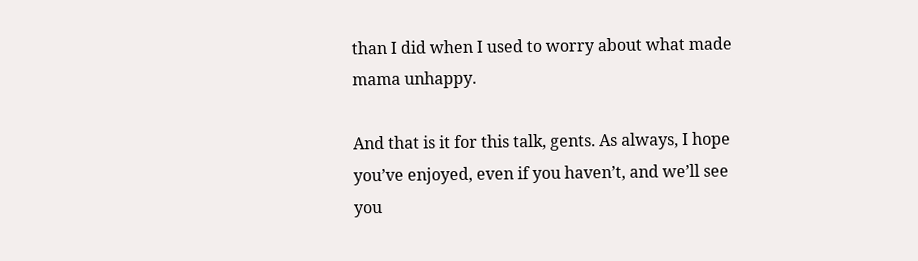than I did when I used to worry about what made mama unhappy.

And that is it for this talk, gents. As always, I hope you’ve enjoyed, even if you haven’t, and we’ll see you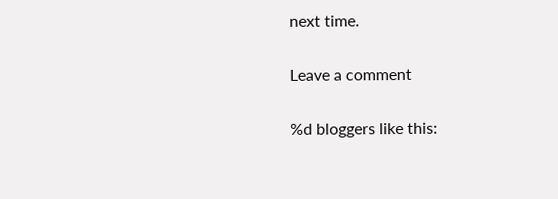next time.

Leave a comment

%d bloggers like this: